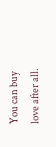You can buy love after all.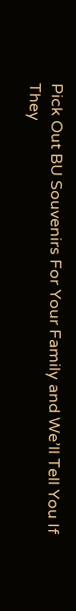Pick Out BU Souvenirs For Your Family and We’ll Tell You If They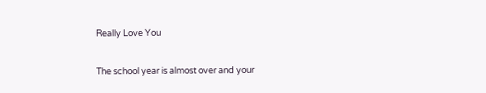Really Love You

The school year is almost over and your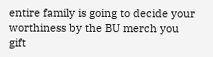entire family is going to decide your worthiness by the BU merch you gift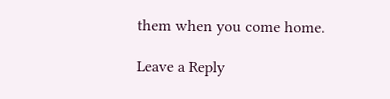them when you come home.

Leave a Reply